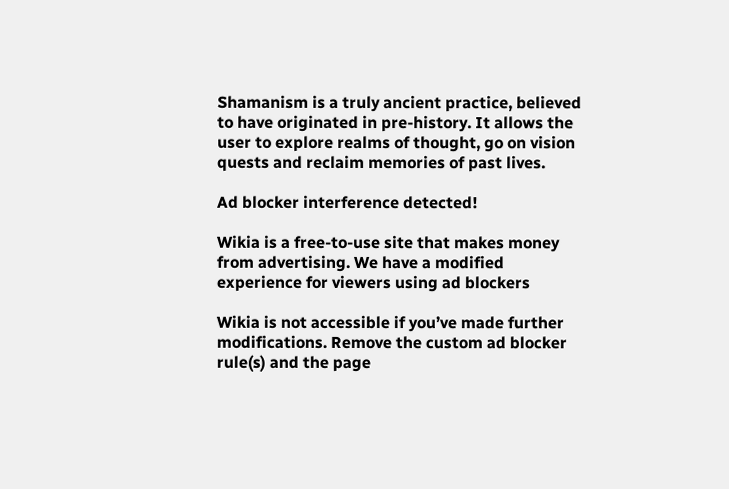Shamanism is a truly ancient practice, believed to have originated in pre-history. It allows the user to explore realms of thought, go on vision quests and reclaim memories of past lives.

Ad blocker interference detected!

Wikia is a free-to-use site that makes money from advertising. We have a modified experience for viewers using ad blockers

Wikia is not accessible if you’ve made further modifications. Remove the custom ad blocker rule(s) and the page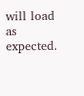will load as expected.